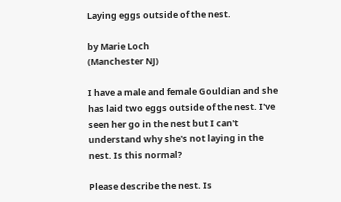Laying eggs outside of the nest.

by Marie Loch
(Manchester NJ)

I have a male and female Gouldian and she has laid two eggs outside of the nest. I've seen her go in the nest but I can't understand why she's not laying in the nest. Is this normal?

Please describe the nest. Is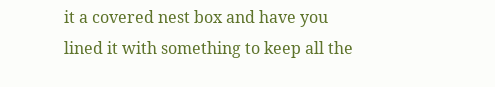it a covered nest box and have you lined it with something to keep all the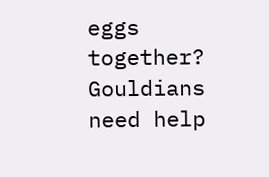eggs together? Gouldians need help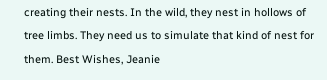creating their nests. In the wild, they nest in hollows of tree limbs. They need us to simulate that kind of nest for them. Best Wishes, Jeanie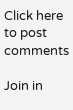Click here to post comments

Join in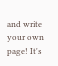and write your own page! It's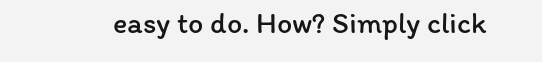easy to do. How? Simply click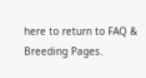here to return to FAQ & Breeding Pages.